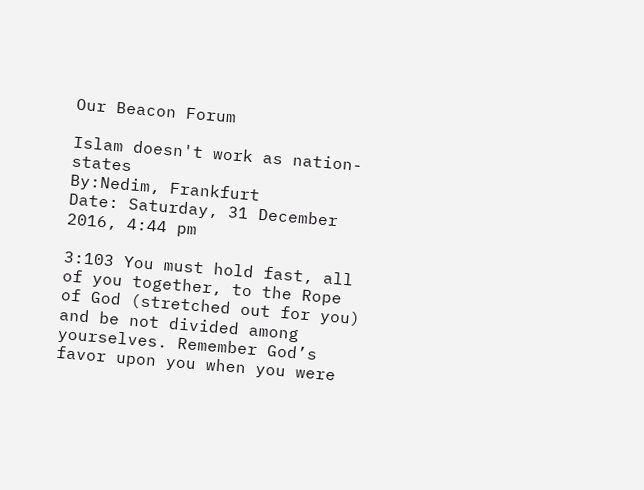Our Beacon Forum

Islam doesn't work as nation-states
By:Nedim, Frankfurt
Date: Saturday, 31 December 2016, 4:44 pm

3:103 You must hold fast, all of you together, to the Rope of God (stretched out for you) and be not divided among yourselves. Remember God’s favor upon you when you were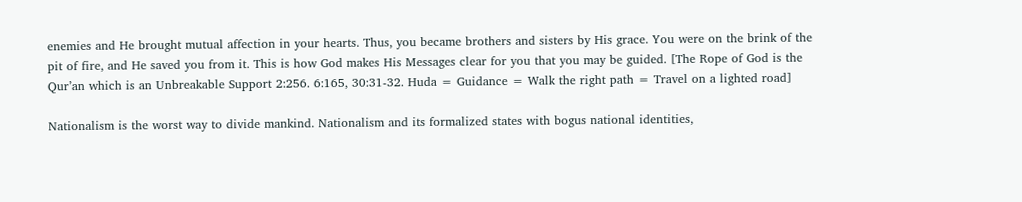enemies and He brought mutual affection in your hearts. Thus, you became brothers and sisters by His grace. You were on the brink of the pit of fire, and He saved you from it. This is how God makes His Messages clear for you that you may be guided. [The Rope of God is the Qur’an which is an Unbreakable Support 2:256. 6:165, 30:31-32. Huda = Guidance = Walk the right path = Travel on a lighted road]

Nationalism is the worst way to divide mankind. Nationalism and its formalized states with bogus national identities,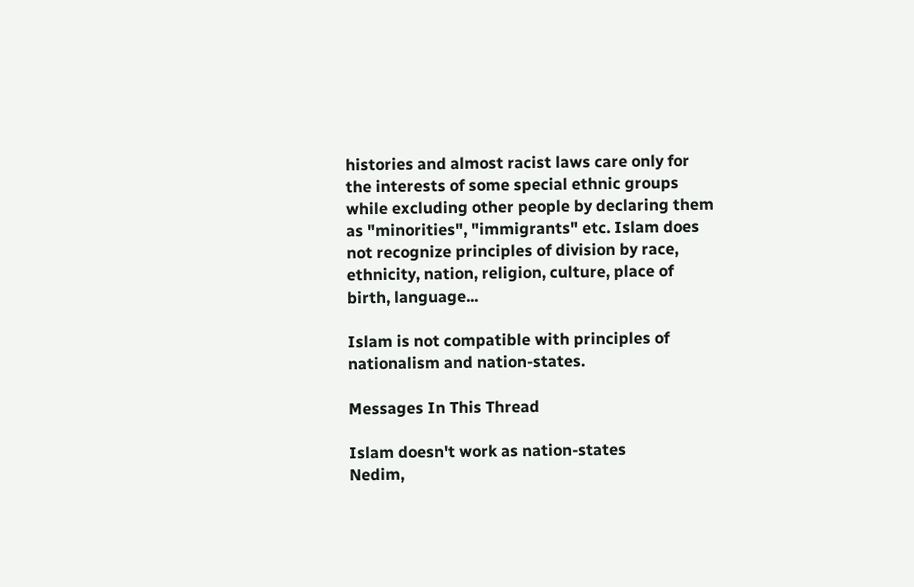histories and almost racist laws care only for the interests of some special ethnic groups while excluding other people by declaring them as "minorities", "immigrants" etc. Islam does not recognize principles of division by race, ethnicity, nation, religion, culture, place of birth, language...

Islam is not compatible with principles of nationalism and nation-states.

Messages In This Thread

Islam doesn't work as nation-states
Nedim,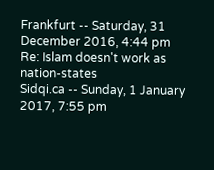Frankfurt -- Saturday, 31 December 2016, 4:44 pm
Re: Islam doesn't work as nation-states
Sidqi.ca -- Sunday, 1 January 2017, 7:55 pm